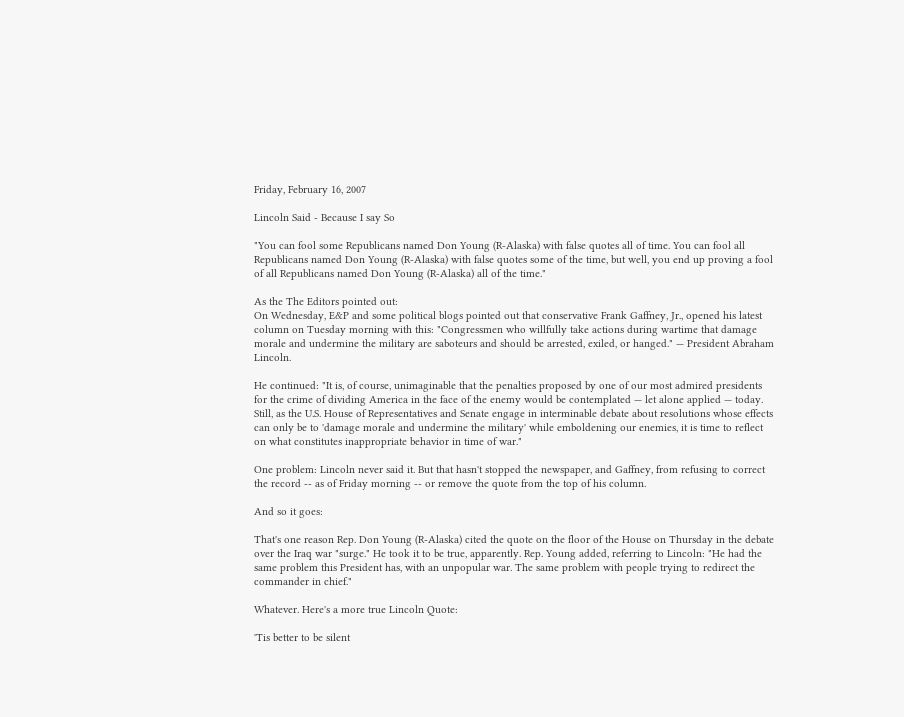Friday, February 16, 2007

Lincoln Said - Because I say So

"You can fool some Republicans named Don Young (R-Alaska) with false quotes all of time. You can fool all Republicans named Don Young (R-Alaska) with false quotes some of the time, but well, you end up proving a fool of all Republicans named Don Young (R-Alaska) all of the time."

As the The Editors pointed out:
On Wednesday, E&P and some political blogs pointed out that conservative Frank Gaffney, Jr., opened his latest column on Tuesday morning with this: "Congressmen who willfully take actions during wartime that damage morale and undermine the military are saboteurs and should be arrested, exiled, or hanged." — President Abraham Lincoln.

He continued: "It is, of course, unimaginable that the penalties proposed by one of our most admired presidents for the crime of dividing America in the face of the enemy would be contemplated — let alone applied — today. Still, as the U.S. House of Representatives and Senate engage in interminable debate about resolutions whose effects can only be to 'damage morale and undermine the military' while emboldening our enemies, it is time to reflect on what constitutes inappropriate behavior in time of war."

One problem: Lincoln never said it. But that hasn't stopped the newspaper, and Gaffney, from refusing to correct the record -- as of Friday morning -- or remove the quote from the top of his column.

And so it goes:

That's one reason Rep. Don Young (R-Alaska) cited the quote on the floor of the House on Thursday in the debate over the Iraq war "surge." He took it to be true, apparently. Rep. Young added, referring to Lincoln: "He had the same problem this President has, with an unpopular war. The same problem with people trying to redirect the commander in chief."

Whatever. Here's a more true Lincoln Quote:

'Tis better to be silent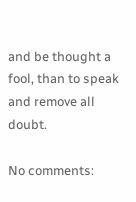and be thought a fool, than to speak and remove all doubt.

No comments: